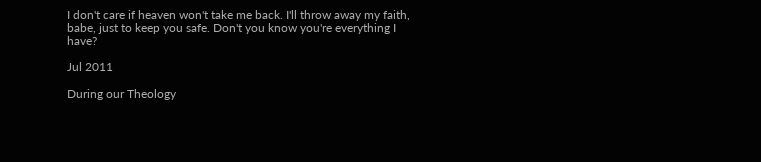I don't care if heaven won't take me back. I'll throw away my faith, babe, just to keep you safe. Don't you know you're everything I have?

Jul 2011

During our Theology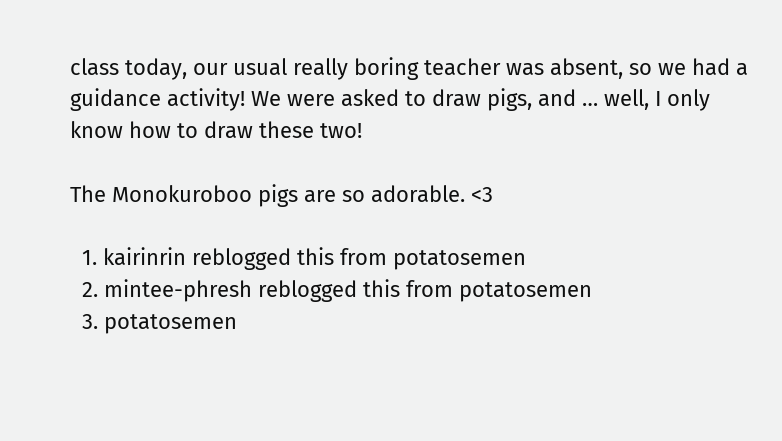class today, our usual really boring teacher was absent, so we had a guidance activity! We were asked to draw pigs, and … well, I only know how to draw these two!

The Monokuroboo pigs are so adorable. <3

  1. kairinrin reblogged this from potatosemen
  2. mintee-phresh reblogged this from potatosemen
  3. potatosemen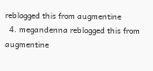reblogged this from augmentine
  4. megandenna reblogged this from augmentine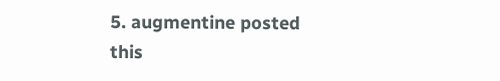5. augmentine posted this